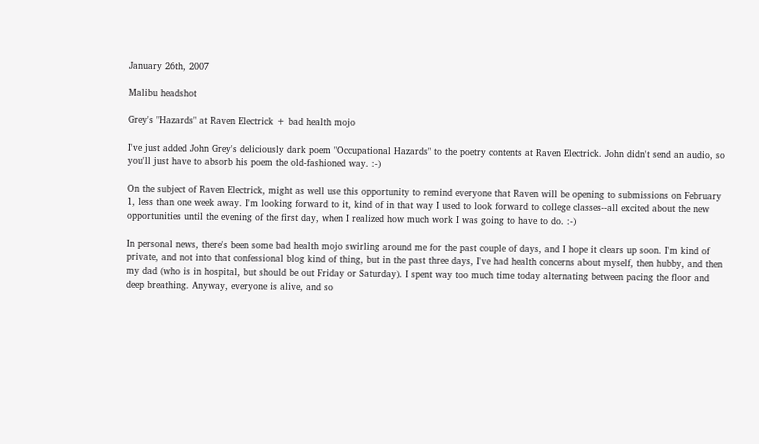January 26th, 2007

Malibu headshot

Grey's "Hazards" at Raven Electrick + bad health mojo

I've just added John Grey's deliciously dark poem "Occupational Hazards" to the poetry contents at Raven Electrick. John didn't send an audio, so you'll just have to absorb his poem the old-fashioned way. :-)

On the subject of Raven Electrick, might as well use this opportunity to remind everyone that Raven will be opening to submissions on February 1, less than one week away. I'm looking forward to it, kind of in that way I used to look forward to college classes--all excited about the new opportunities until the evening of the first day, when I realized how much work I was going to have to do. :-)

In personal news, there's been some bad health mojo swirling around me for the past couple of days, and I hope it clears up soon. I'm kind of private, and not into that confessional blog kind of thing, but in the past three days, I've had health concerns about myself, then hubby, and then my dad (who is in hospital, but should be out Friday or Saturday). I spent way too much time today alternating between pacing the floor and deep breathing. Anyway, everyone is alive, and so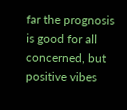far the prognosis is good for all concerned, but positive vibes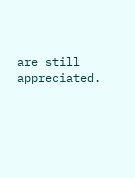are still appreciated.